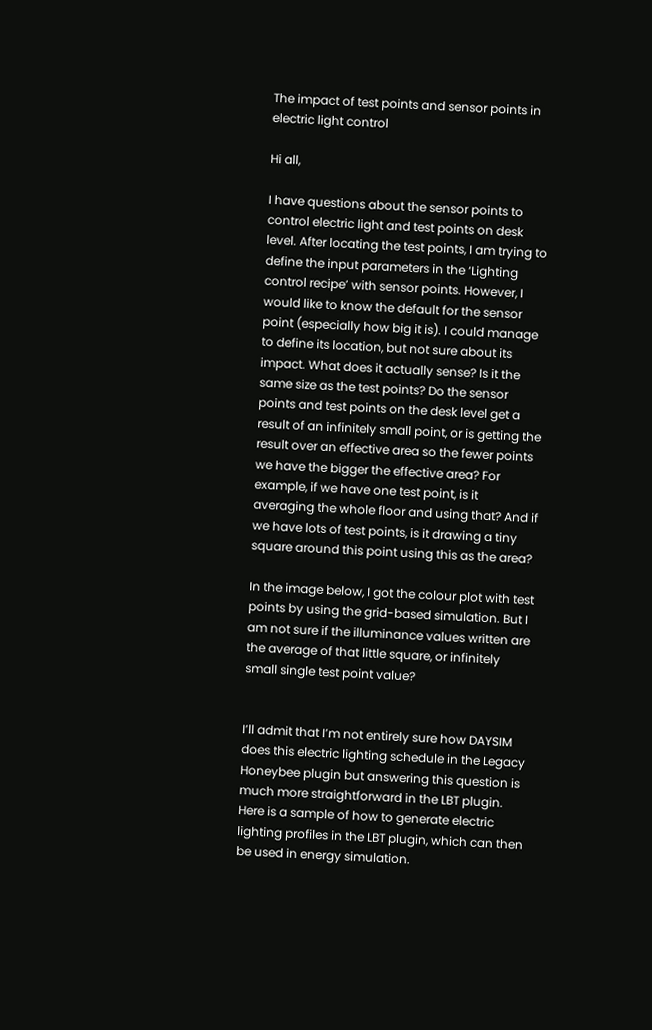The impact of test points and sensor points in electric light control

Hi all,

I have questions about the sensor points to control electric light and test points on desk level. After locating the test points, I am trying to define the input parameters in the ‘Lighting control recipe’ with sensor points. However, I would like to know the default for the sensor point (especially how big it is). I could manage to define its location, but not sure about its impact. What does it actually sense? Is it the same size as the test points? Do the sensor points and test points on the desk level get a result of an infinitely small point, or is getting the result over an effective area so the fewer points we have the bigger the effective area? For example, if we have one test point, is it averaging the whole floor and using that? And if we have lots of test points, is it drawing a tiny square around this point using this as the area?

In the image below, I got the colour plot with test points by using the grid-based simulation. But I am not sure if the illuminance values written are the average of that little square, or infinitely small single test point value?


I’ll admit that I’m not entirely sure how DAYSIM does this electric lighting schedule in the Legacy Honeybee plugin but answering this question is much more straightforward in the LBT plugin. Here is a sample of how to generate electric lighting profiles in the LBT plugin, which can then be used in energy simulation.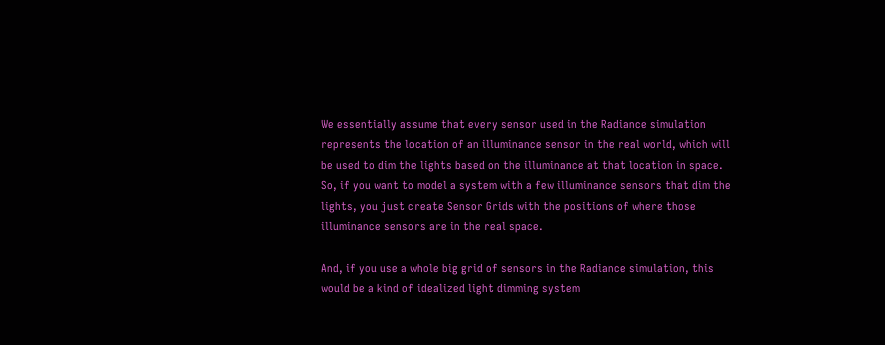We essentially assume that every sensor used in the Radiance simulation represents the location of an illuminance sensor in the real world, which will be used to dim the lights based on the illuminance at that location in space. So, if you want to model a system with a few illuminance sensors that dim the lights, you just create Sensor Grids with the positions of where those illuminance sensors are in the real space.

And, if you use a whole big grid of sensors in the Radiance simulation, this would be a kind of idealized light dimming system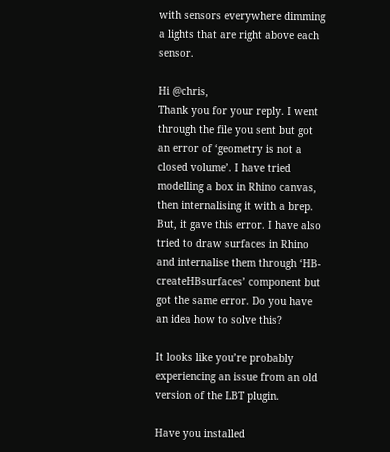with sensors everywhere dimming a lights that are right above each sensor.

Hi @chris,
Thank you for your reply. I went through the file you sent but got an error of ‘geometry is not a closed volume’. I have tried modelling a box in Rhino canvas, then internalising it with a brep. But, it gave this error. I have also tried to draw surfaces in Rhino and internalise them through ‘HB-createHBsurfaces’ component but got the same error. Do you have an idea how to solve this?

It looks like you’re probably experiencing an issue from an old version of the LBT plugin.

Have you installed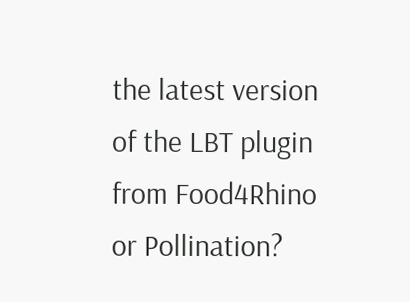the latest version of the LBT plugin from Food4Rhino or Pollination?